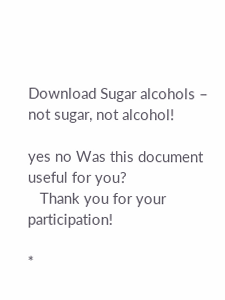Download Sugar alcohols – not sugar, not alcohol!

yes no Was this document useful for you?
   Thank you for your participation!

*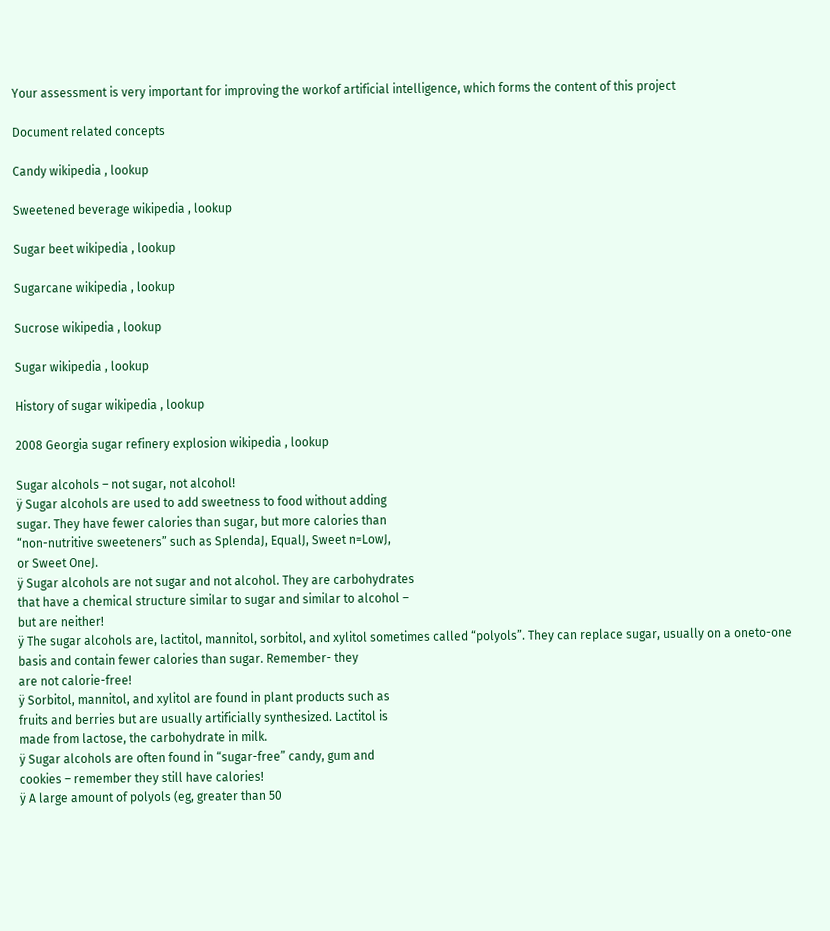Your assessment is very important for improving the workof artificial intelligence, which forms the content of this project

Document related concepts

Candy wikipedia , lookup

Sweetened beverage wikipedia , lookup

Sugar beet wikipedia , lookup

Sugarcane wikipedia , lookup

Sucrose wikipedia , lookup

Sugar wikipedia , lookup

History of sugar wikipedia , lookup

2008 Georgia sugar refinery explosion wikipedia , lookup

Sugar alcohols – not sugar, not alcohol!
ÿ Sugar alcohols are used to add sweetness to food without adding
sugar. They have fewer calories than sugar, but more calories than
“non-nutritive sweeteners” such as SplendaJ, EqualJ, Sweet n=LowJ,
or Sweet OneJ.
ÿ Sugar alcohols are not sugar and not alcohol. They are carbohydrates
that have a chemical structure similar to sugar and similar to alcohol –
but are neither!
ÿ The sugar alcohols are, lactitol, mannitol, sorbitol, and xylitol sometimes called “polyols”. They can replace sugar, usually on a oneto-one basis and contain fewer calories than sugar. Remember- they
are not calorie-free!
ÿ Sorbitol, mannitol, and xylitol are found in plant products such as
fruits and berries but are usually artificially synthesized. Lactitol is
made from lactose, the carbohydrate in milk.
ÿ Sugar alcohols are often found in “sugar-free” candy, gum and
cookies – remember they still have calories!
ÿ A large amount of polyols (eg, greater than 50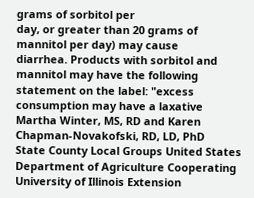grams of sorbitol per
day, or greater than 20 grams of mannitol per day) may cause
diarrhea. Products with sorbitol and mannitol may have the following
statement on the label: "excess consumption may have a laxative
Martha Winter, MS, RD and Karen Chapman-Novakofski, RD, LD, PhD
State County Local Groups United States Department of Agriculture Cooperating
University of Illinois Extension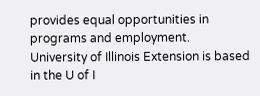provides equal opportunities in programs and employment.
University of Illinois Extension is based in the U of I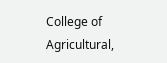College of Agricultural,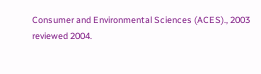Consumer and Environmental Sciences (ACES)., 2003
reviewed 2004.